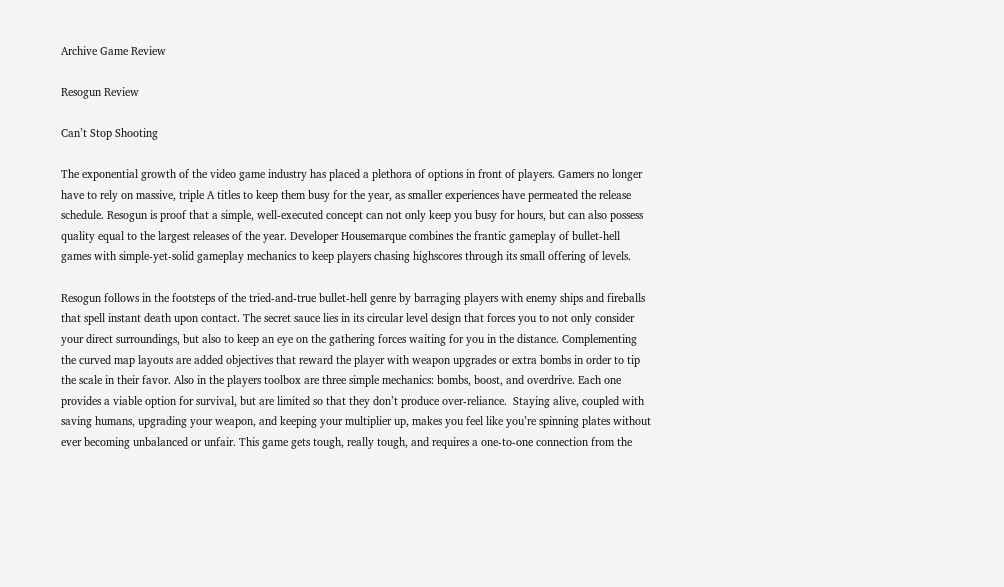Archive Game Review

Resogun Review

Can’t Stop Shooting

The exponential growth of the video game industry has placed a plethora of options in front of players. Gamers no longer have to rely on massive, triple A titles to keep them busy for the year, as smaller experiences have permeated the release schedule. Resogun is proof that a simple, well-executed concept can not only keep you busy for hours, but can also possess quality equal to the largest releases of the year. Developer Housemarque combines the frantic gameplay of bullet-hell games with simple-yet-solid gameplay mechanics to keep players chasing highscores through its small offering of levels.

Resogun follows in the footsteps of the tried-and-true bullet-hell genre by barraging players with enemy ships and fireballs that spell instant death upon contact. The secret sauce lies in its circular level design that forces you to not only consider your direct surroundings, but also to keep an eye on the gathering forces waiting for you in the distance. Complementing the curved map layouts are added objectives that reward the player with weapon upgrades or extra bombs in order to tip the scale in their favor. Also in the players toolbox are three simple mechanics: bombs, boost, and overdrive. Each one provides a viable option for survival, but are limited so that they don’t produce over-reliance.  Staying alive, coupled with saving humans, upgrading your weapon, and keeping your multiplier up, makes you feel like you’re spinning plates without ever becoming unbalanced or unfair. This game gets tough, really tough, and requires a one-to-one connection from the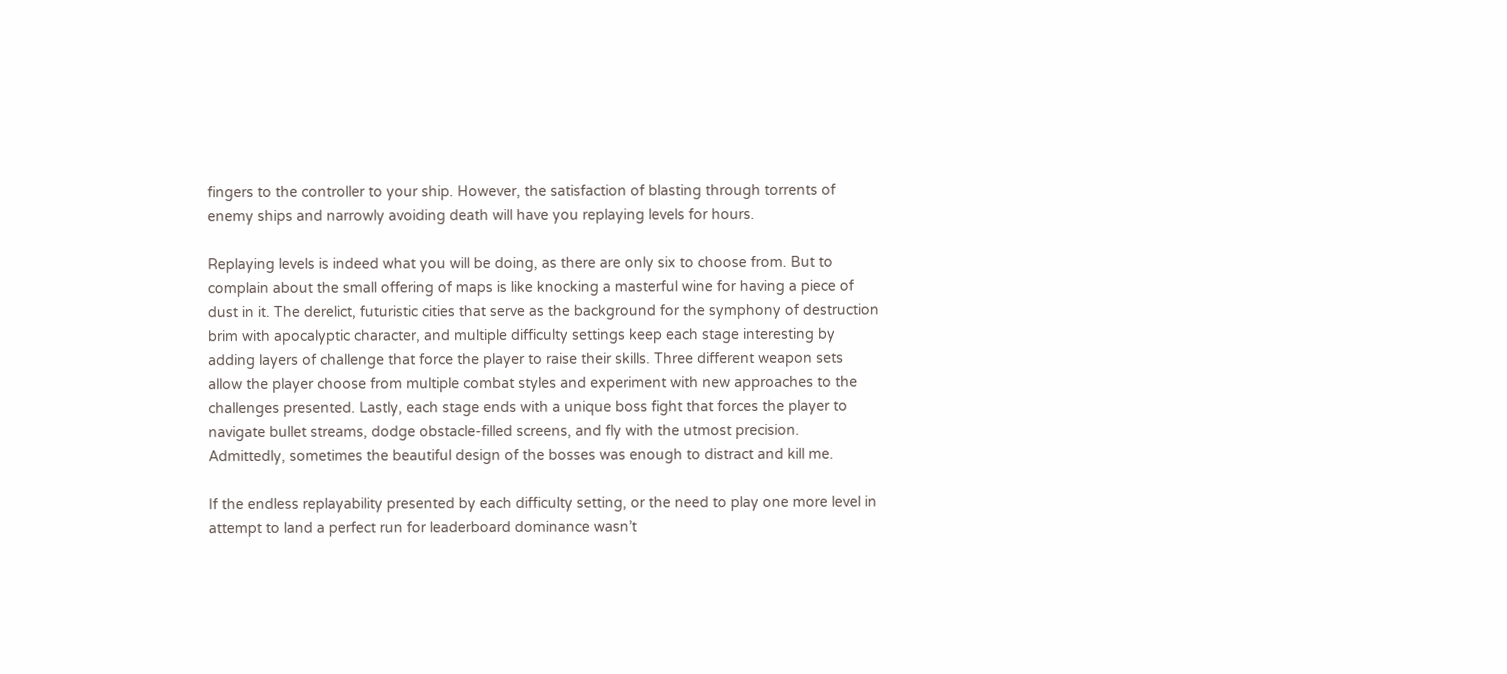fingers to the controller to your ship. However, the satisfaction of blasting through torrents of enemy ships and narrowly avoiding death will have you replaying levels for hours.

Replaying levels is indeed what you will be doing, as there are only six to choose from. But to complain about the small offering of maps is like knocking a masterful wine for having a piece of dust in it. The derelict, futuristic cities that serve as the background for the symphony of destruction brim with apocalyptic character, and multiple difficulty settings keep each stage interesting by adding layers of challenge that force the player to raise their skills. Three different weapon sets allow the player choose from multiple combat styles and experiment with new approaches to the challenges presented. Lastly, each stage ends with a unique boss fight that forces the player to navigate bullet streams, dodge obstacle-filled screens, and fly with the utmost precision. Admittedly, sometimes the beautiful design of the bosses was enough to distract and kill me.

If the endless replayability presented by each difficulty setting, or the need to play one more level in attempt to land a perfect run for leaderboard dominance wasn’t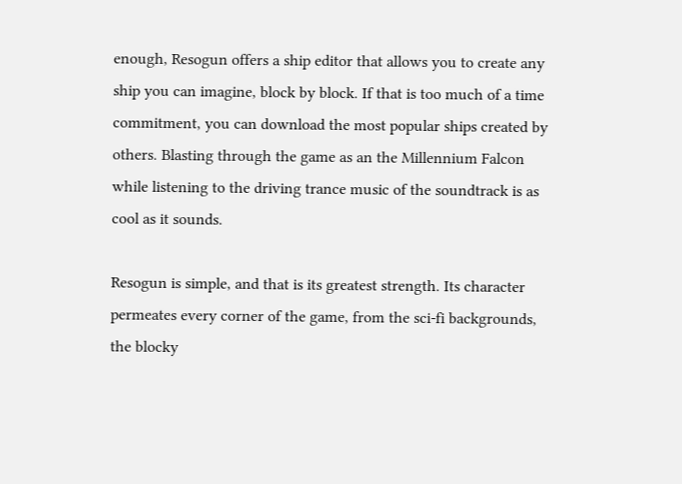enough, Resogun offers a ship editor that allows you to create any ship you can imagine, block by block. If that is too much of a time commitment, you can download the most popular ships created by others. Blasting through the game as an the Millennium Falcon while listening to the driving trance music of the soundtrack is as cool as it sounds.

Resogun is simple, and that is its greatest strength. Its character permeates every corner of the game, from the sci-fi backgrounds, the blocky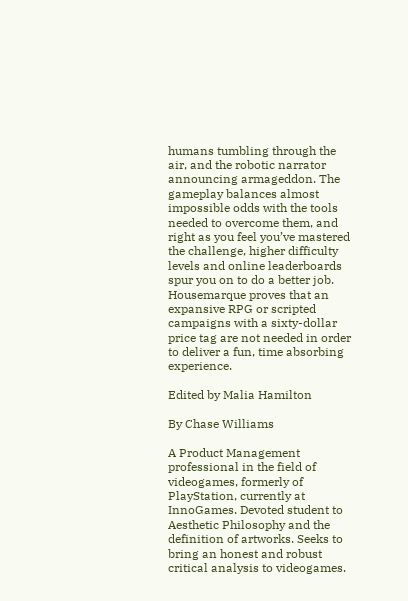humans tumbling through the air, and the robotic narrator announcing armageddon. The gameplay balances almost impossible odds with the tools needed to overcome them, and right as you feel you’ve mastered the challenge, higher difficulty levels and online leaderboards spur you on to do a better job. Housemarque proves that an expansive RPG or scripted campaigns with a sixty-dollar price tag are not needed in order to deliver a fun, time absorbing experience.

Edited by Malia Hamilton

By Chase Williams

A Product Management professional in the field of videogames, formerly of PlayStation, currently at InnoGames. Devoted student to Aesthetic Philosophy and the definition of artworks. Seeks to bring an honest and robust critical analysis to videogames.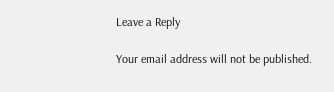Leave a Reply

Your email address will not be published.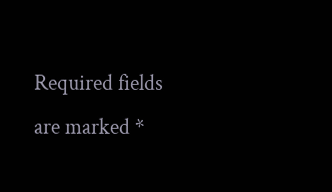Required fields are marked *